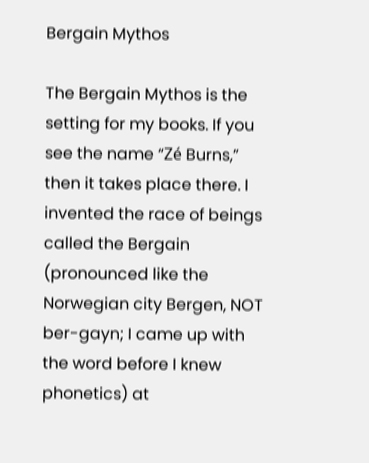Bergain Mythos

The Bergain Mythos is the setting for my books. If you see the name “Zé Burns,” then it takes place there. I invented the race of beings called the Bergain (pronounced like the Norwegian city Bergen, NOT ber-gayn; I came up with the word before I knew phonetics) at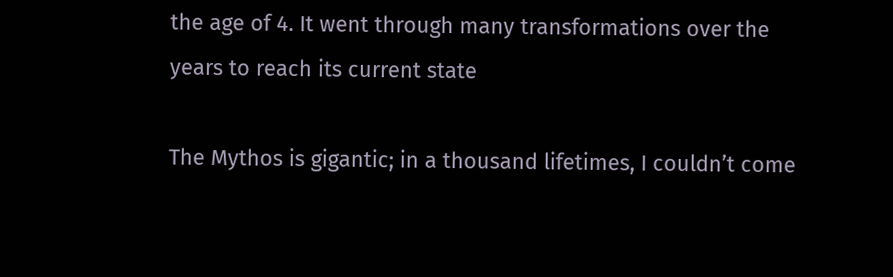the age of 4. It went through many transformations over the years to reach its current state

The Mythos is gigantic; in a thousand lifetimes, I couldn’t come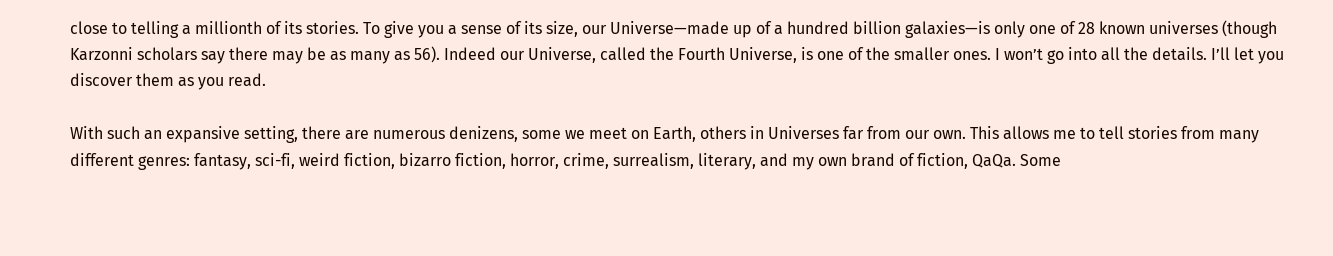close to telling a millionth of its stories. To give you a sense of its size, our Universe—made up of a hundred billion galaxies—is only one of 28 known universes (though Karzonni scholars say there may be as many as 56). Indeed our Universe, called the Fourth Universe, is one of the smaller ones. I won’t go into all the details. I’ll let you discover them as you read.

With such an expansive setting, there are numerous denizens, some we meet on Earth, others in Universes far from our own. This allows me to tell stories from many different genres: fantasy, sci-fi, weird fiction, bizarro fiction, horror, crime, surrealism, literary, and my own brand of fiction, QaQa. Some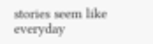stories seem like everyday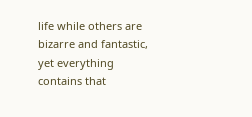life while others are bizarre and fantastic, yet everything contains that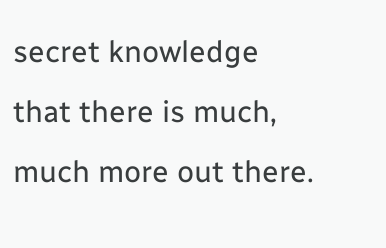secret knowledge that there is much, much more out there.